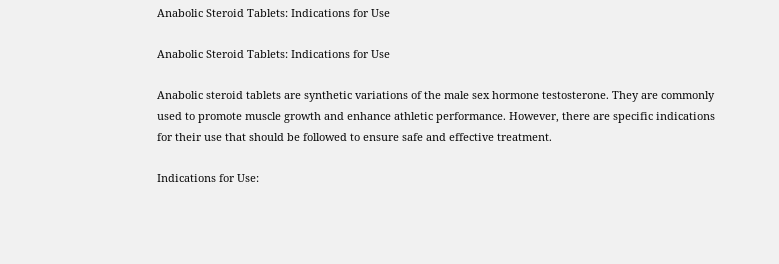Anabolic Steroid Tablets: Indications for Use

Anabolic Steroid Tablets: Indications for Use

Anabolic steroid tablets are synthetic variations of the male sex hormone testosterone. They are commonly used to promote muscle growth and enhance athletic performance. However, there are specific indications for their use that should be followed to ensure safe and effective treatment.

Indications for Use: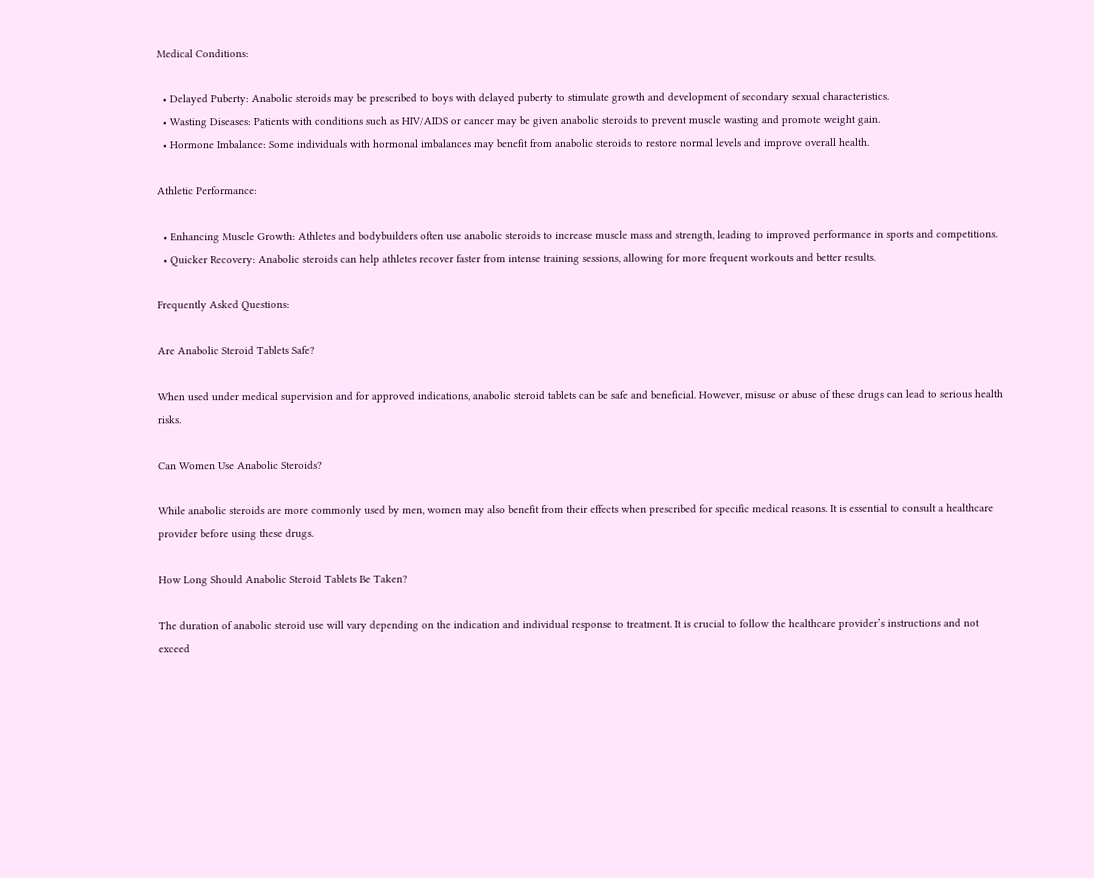Medical Conditions:

  • Delayed Puberty: Anabolic steroids may be prescribed to boys with delayed puberty to stimulate growth and development of secondary sexual characteristics.
  • Wasting Diseases: Patients with conditions such as HIV/AIDS or cancer may be given anabolic steroids to prevent muscle wasting and promote weight gain.
  • Hormone Imbalance: Some individuals with hormonal imbalances may benefit from anabolic steroids to restore normal levels and improve overall health.

Athletic Performance:

  • Enhancing Muscle Growth: Athletes and bodybuilders often use anabolic steroids to increase muscle mass and strength, leading to improved performance in sports and competitions.
  • Quicker Recovery: Anabolic steroids can help athletes recover faster from intense training sessions, allowing for more frequent workouts and better results.

Frequently Asked Questions:

Are Anabolic Steroid Tablets Safe?

When used under medical supervision and for approved indications, anabolic steroid tablets can be safe and beneficial. However, misuse or abuse of these drugs can lead to serious health risks.

Can Women Use Anabolic Steroids?

While anabolic steroids are more commonly used by men, women may also benefit from their effects when prescribed for specific medical reasons. It is essential to consult a healthcare provider before using these drugs.

How Long Should Anabolic Steroid Tablets Be Taken?

The duration of anabolic steroid use will vary depending on the indication and individual response to treatment. It is crucial to follow the healthcare provider’s instructions and not exceed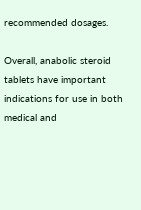recommended dosages.

Overall, anabolic steroid tablets have important indications for use in both medical and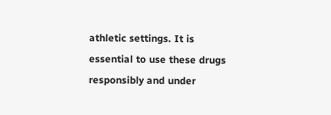athletic settings. It is essential to use these drugs responsibly and under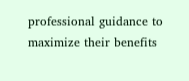professional guidance to maximize their benefits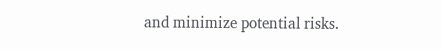and minimize potential risks.